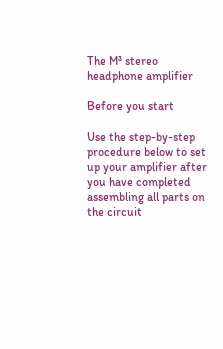The M³ stereo headphone amplifier

Before you start

Use the step-by-step procedure below to set up your amplifier after you have completed assembling all parts on the circuit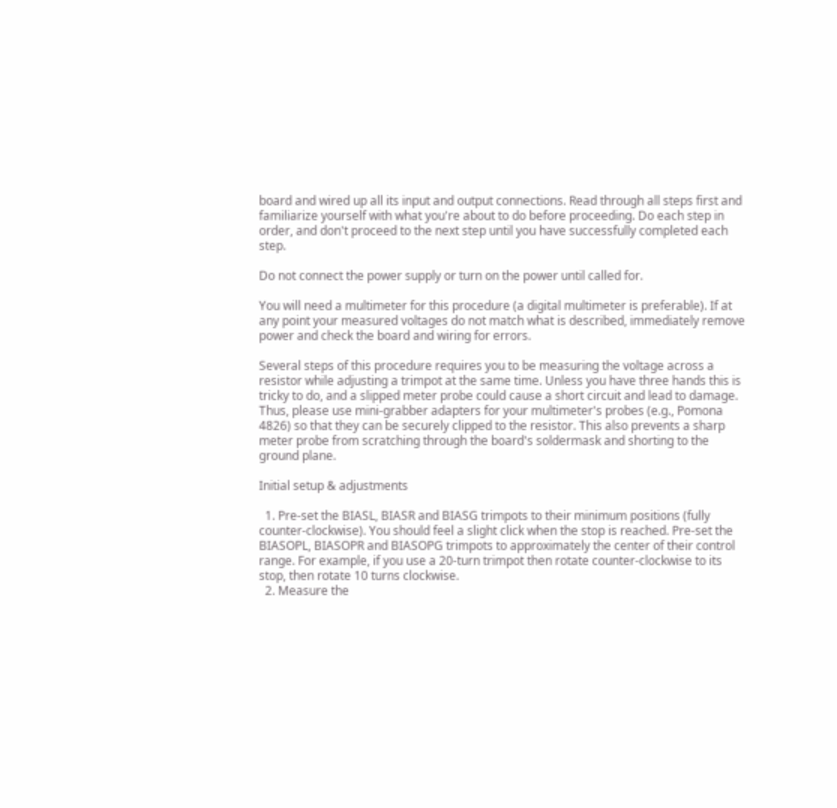board and wired up all its input and output connections. Read through all steps first and familiarize yourself with what you're about to do before proceeding. Do each step in order, and don't proceed to the next step until you have successfully completed each step.

Do not connect the power supply or turn on the power until called for.

You will need a multimeter for this procedure (a digital multimeter is preferable). If at any point your measured voltages do not match what is described, immediately remove power and check the board and wiring for errors.

Several steps of this procedure requires you to be measuring the voltage across a resistor while adjusting a trimpot at the same time. Unless you have three hands this is tricky to do, and a slipped meter probe could cause a short circuit and lead to damage. Thus, please use mini-grabber adapters for your multimeter's probes (e.g., Pomona 4826) so that they can be securely clipped to the resistor. This also prevents a sharp meter probe from scratching through the board's soldermask and shorting to the ground plane.

Initial setup & adjustments

  1. Pre-set the BIASL, BIASR and BIASG trimpots to their minimum positions (fully counter-clockwise). You should feel a slight click when the stop is reached. Pre-set the BIASOPL, BIASOPR and BIASOPG trimpots to approximately the center of their control range. For example, if you use a 20-turn trimpot then rotate counter-clockwise to its stop, then rotate 10 turns clockwise.
  2. Measure the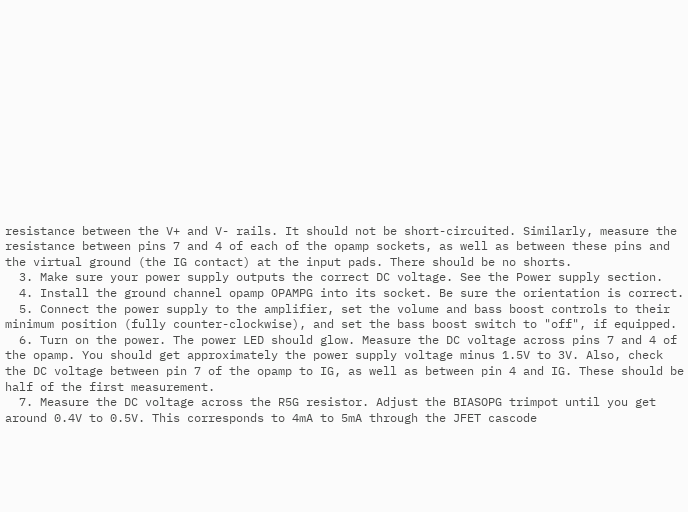resistance between the V+ and V- rails. It should not be short-circuited. Similarly, measure the resistance between pins 7 and 4 of each of the opamp sockets, as well as between these pins and the virtual ground (the IG contact) at the input pads. There should be no shorts.
  3. Make sure your power supply outputs the correct DC voltage. See the Power supply section.
  4. Install the ground channel opamp OPAMPG into its socket. Be sure the orientation is correct.
  5. Connect the power supply to the amplifier, set the volume and bass boost controls to their minimum position (fully counter-clockwise), and set the bass boost switch to "off", if equipped.
  6. Turn on the power. The power LED should glow. Measure the DC voltage across pins 7 and 4 of the opamp. You should get approximately the power supply voltage minus 1.5V to 3V. Also, check the DC voltage between pin 7 of the opamp to IG, as well as between pin 4 and IG. These should be half of the first measurement.
  7. Measure the DC voltage across the R5G resistor. Adjust the BIASOPG trimpot until you get around 0.4V to 0.5V. This corresponds to 4mA to 5mA through the JFET cascode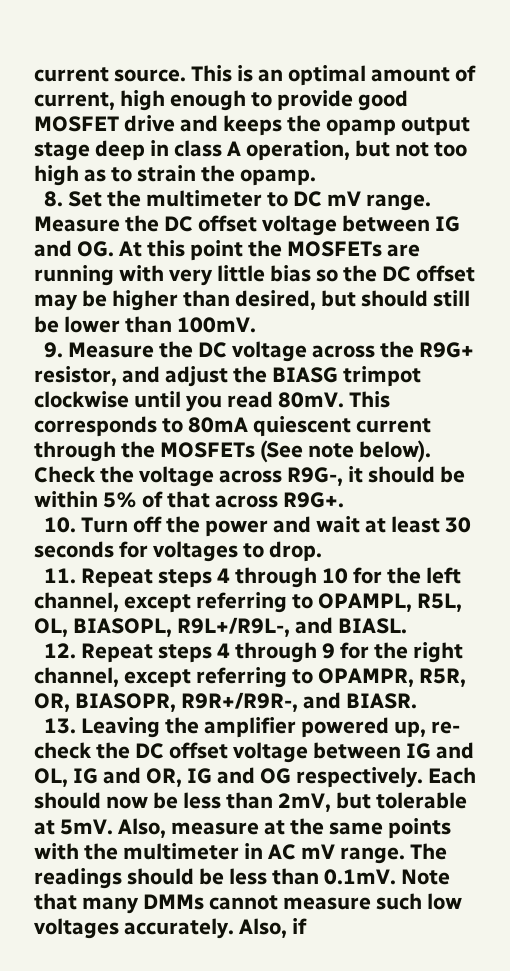current source. This is an optimal amount of current, high enough to provide good MOSFET drive and keeps the opamp output stage deep in class A operation, but not too high as to strain the opamp.
  8. Set the multimeter to DC mV range. Measure the DC offset voltage between IG and OG. At this point the MOSFETs are running with very little bias so the DC offset may be higher than desired, but should still be lower than 100mV.
  9. Measure the DC voltage across the R9G+ resistor, and adjust the BIASG trimpot clockwise until you read 80mV. This corresponds to 80mA quiescent current through the MOSFETs (See note below). Check the voltage across R9G-, it should be within 5% of that across R9G+.
  10. Turn off the power and wait at least 30 seconds for voltages to drop.
  11. Repeat steps 4 through 10 for the left channel, except referring to OPAMPL, R5L, OL, BIASOPL, R9L+/R9L-, and BIASL.
  12. Repeat steps 4 through 9 for the right channel, except referring to OPAMPR, R5R, OR, BIASOPR, R9R+/R9R-, and BIASR.
  13. Leaving the amplifier powered up, re-check the DC offset voltage between IG and OL, IG and OR, IG and OG respectively. Each should now be less than 2mV, but tolerable at 5mV. Also, measure at the same points with the multimeter in AC mV range. The readings should be less than 0.1mV. Note that many DMMs cannot measure such low voltages accurately. Also, if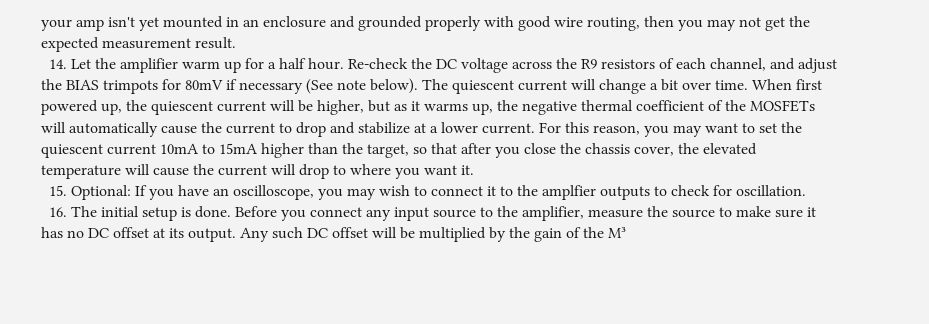your amp isn't yet mounted in an enclosure and grounded properly with good wire routing, then you may not get the expected measurement result.
  14. Let the amplifier warm up for a half hour. Re-check the DC voltage across the R9 resistors of each channel, and adjust the BIAS trimpots for 80mV if necessary (See note below). The quiescent current will change a bit over time. When first powered up, the quiescent current will be higher, but as it warms up, the negative thermal coefficient of the MOSFETs will automatically cause the current to drop and stabilize at a lower current. For this reason, you may want to set the quiescent current 10mA to 15mA higher than the target, so that after you close the chassis cover, the elevated temperature will cause the current will drop to where you want it.
  15. Optional: If you have an oscilloscope, you may wish to connect it to the amplfier outputs to check for oscillation.
  16. The initial setup is done. Before you connect any input source to the amplifier, measure the source to make sure it has no DC offset at its output. Any such DC offset will be multiplied by the gain of the M³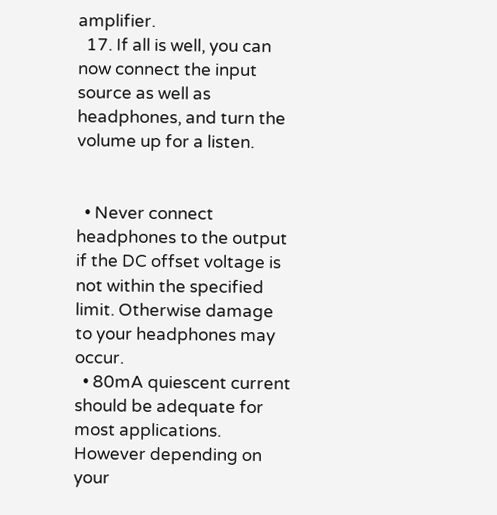amplifier.
  17. If all is well, you can now connect the input source as well as headphones, and turn the volume up for a listen.


  • Never connect headphones to the output if the DC offset voltage is not within the specified limit. Otherwise damage to your headphones may occur.
  • 80mA quiescent current should be adequate for most applications. However depending on your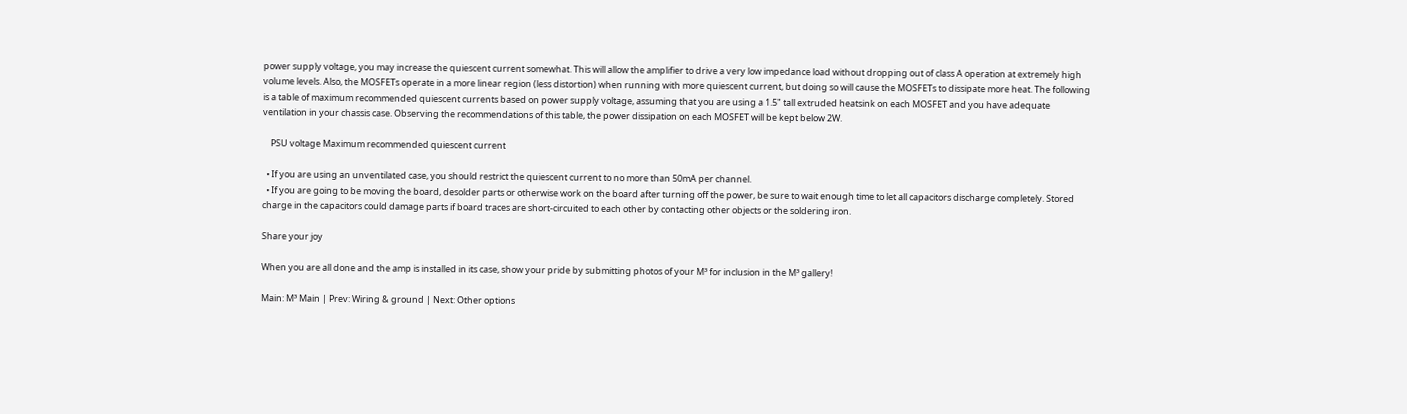power supply voltage, you may increase the quiescent current somewhat. This will allow the amplifier to drive a very low impedance load without dropping out of class A operation at extremely high volume levels. Also, the MOSFETs operate in a more linear region (less distortion) when running with more quiescent current, but doing so will cause the MOSFETs to dissipate more heat. The following is a table of maximum recommended quiescent currents based on power supply voltage, assuming that you are using a 1.5" tall extruded heatsink on each MOSFET and you have adequate ventilation in your chassis case. Observing the recommendations of this table, the power dissipation on each MOSFET will be kept below 2W.

    PSU voltage Maximum recommended quiescent current

  • If you are using an unventilated case, you should restrict the quiescent current to no more than 50mA per channel.
  • If you are going to be moving the board, desolder parts or otherwise work on the board after turning off the power, be sure to wait enough time to let all capacitors discharge completely. Stored charge in the capacitors could damage parts if board traces are short-circuited to each other by contacting other objects or the soldering iron.

Share your joy

When you are all done and the amp is installed in its case, show your pride by submitting photos of your M³ for inclusion in the M³ gallery!

Main: M³ Main | Prev: Wiring & ground | Next: Other options